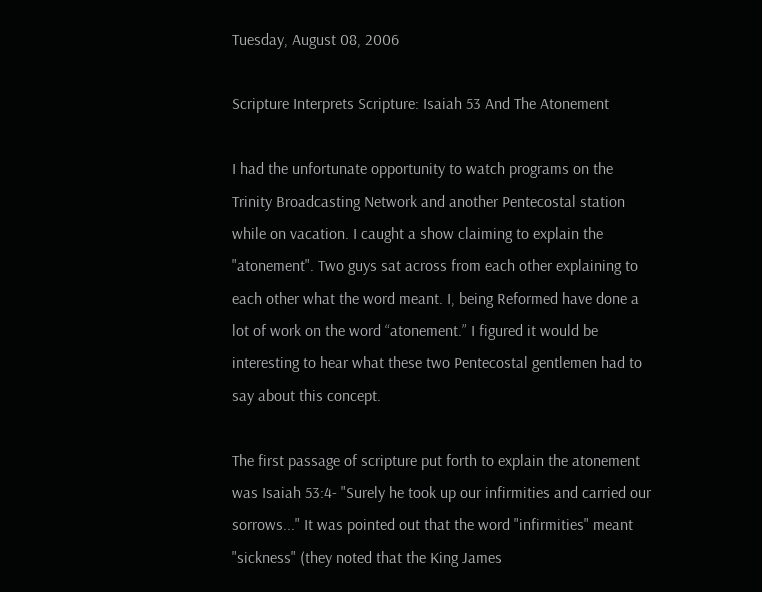Tuesday, August 08, 2006

Scripture Interprets Scripture: Isaiah 53 And The Atonement

I had the unfortunate opportunity to watch programs on the Trinity Broadcasting Network and another Pentecostal station while on vacation. I caught a show claiming to explain the "atonement". Two guys sat across from each other explaining to each other what the word meant. I, being Reformed have done a lot of work on the word “atonement.” I figured it would be interesting to hear what these two Pentecostal gentlemen had to say about this concept.

The first passage of scripture put forth to explain the atonement was Isaiah 53:4- "Surely he took up our infirmities and carried our sorrows..." It was pointed out that the word "infirmities" meant "sickness" (they noted that the King James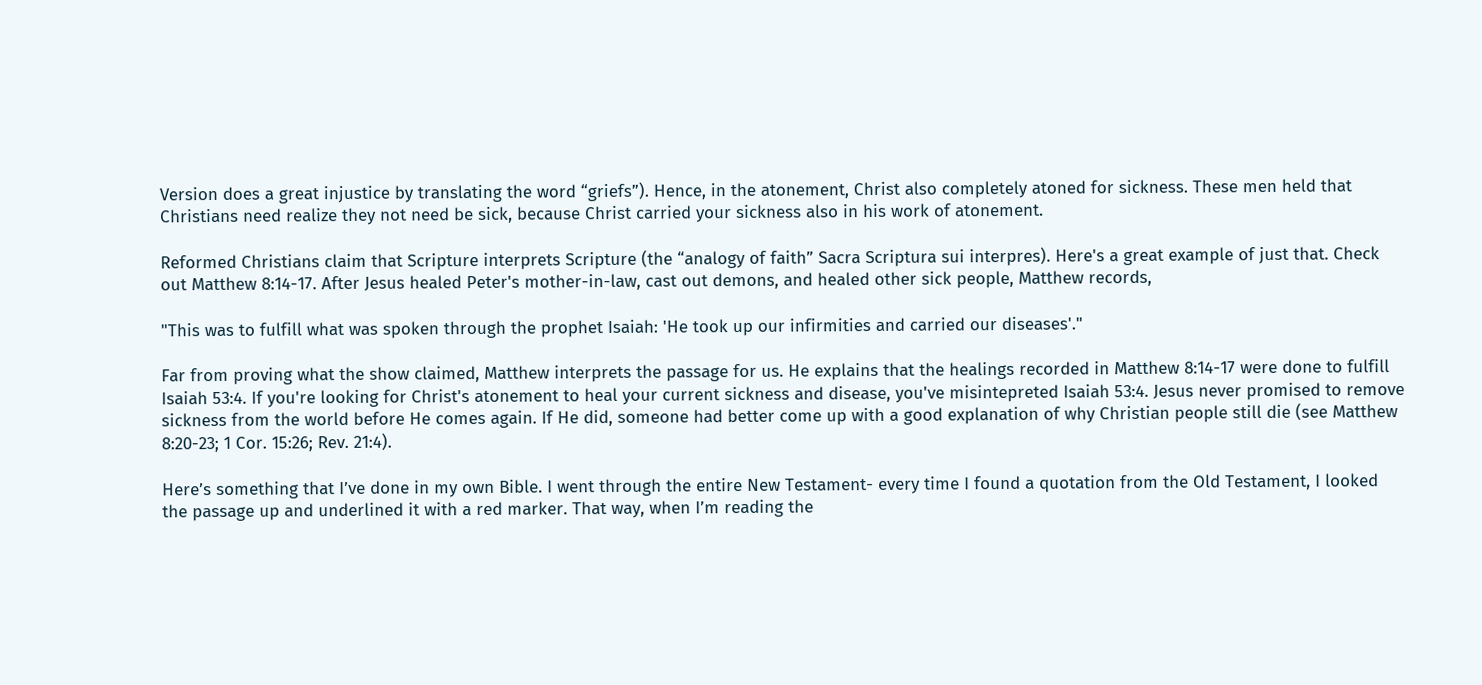Version does a great injustice by translating the word “griefs”). Hence, in the atonement, Christ also completely atoned for sickness. These men held that Christians need realize they not need be sick, because Christ carried your sickness also in his work of atonement.

Reformed Christians claim that Scripture interprets Scripture (the “analogy of faith” Sacra Scriptura sui interpres). Here's a great example of just that. Check out Matthew 8:14-17. After Jesus healed Peter's mother-in-law, cast out demons, and healed other sick people, Matthew records,

"This was to fulfill what was spoken through the prophet Isaiah: 'He took up our infirmities and carried our diseases'."

Far from proving what the show claimed, Matthew interprets the passage for us. He explains that the healings recorded in Matthew 8:14-17 were done to fulfill Isaiah 53:4. If you're looking for Christ's atonement to heal your current sickness and disease, you've misintepreted Isaiah 53:4. Jesus never promised to remove sickness from the world before He comes again. If He did, someone had better come up with a good explanation of why Christian people still die (see Matthew 8:20-23; 1 Cor. 15:26; Rev. 21:4).

Here’s something that I’ve done in my own Bible. I went through the entire New Testament- every time I found a quotation from the Old Testament, I looked the passage up and underlined it with a red marker. That way, when I’m reading the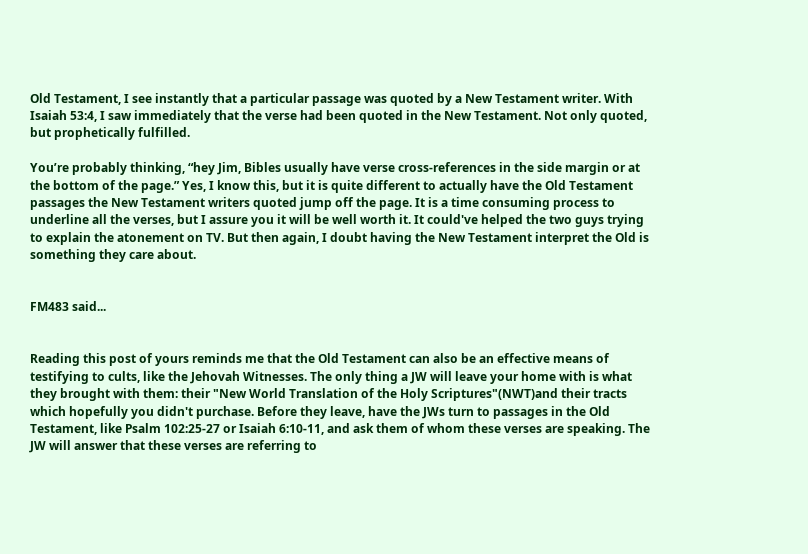Old Testament, I see instantly that a particular passage was quoted by a New Testament writer. With Isaiah 53:4, I saw immediately that the verse had been quoted in the New Testament. Not only quoted, but prophetically fulfilled.

You’re probably thinking, “hey Jim, Bibles usually have verse cross-references in the side margin or at the bottom of the page.” Yes, I know this, but it is quite different to actually have the Old Testament passages the New Testament writers quoted jump off the page. It is a time consuming process to underline all the verses, but I assure you it will be well worth it. It could've helped the two guys trying to explain the atonement on TV. But then again, I doubt having the New Testament interpret the Old is something they care about.


FM483 said...


Reading this post of yours reminds me that the Old Testament can also be an effective means of testifying to cults, like the Jehovah Witnesses. The only thing a JW will leave your home with is what they brought with them: their "New World Translation of the Holy Scriptures"(NWT)and their tracts which hopefully you didn't purchase. Before they leave, have the JWs turn to passages in the Old Testament, like Psalm 102:25-27 or Isaiah 6:10-11, and ask them of whom these verses are speaking. The JW will answer that these verses are referring to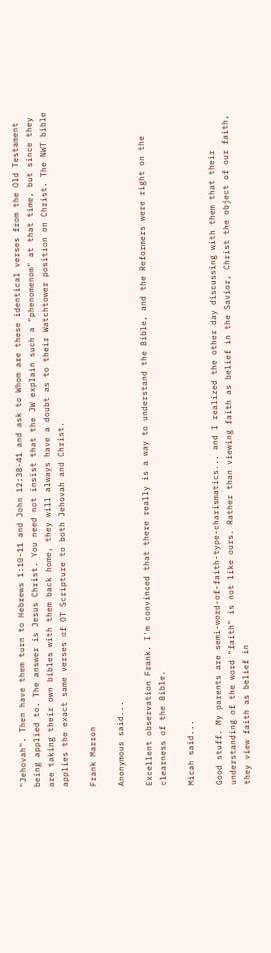"Jehovah". Then have them turn to Hebrews 1:10-11 and John 12:38-41 and ask to Whom are these identical verses from the Old Testament being applied to. The answer is Jesus Christ. You need not insist that the JW explain such a "phenomenom" at that time, but since they are taking their own bibles with them back home, they will always have a doubt as to their Watchtower position on Christ. The NWT bible applies the exact same verses of OT Scripture to both Jehovah and Christ.

Frank Marron

Anonymous said...

Excellent observation Frank. I'm convinced that there really is a way to understand the Bible, and the Reformers were right on the clearness of the Bible.

Micah said...

Good stuff. My parents are semi-word-of-faith-type-charismatics... and I realized the other day discussing with them that their understanding of the word "faith" is not like ours. Rather than viewing faith as belief in the Savior, Christ the object of our faith, they view faith as belief in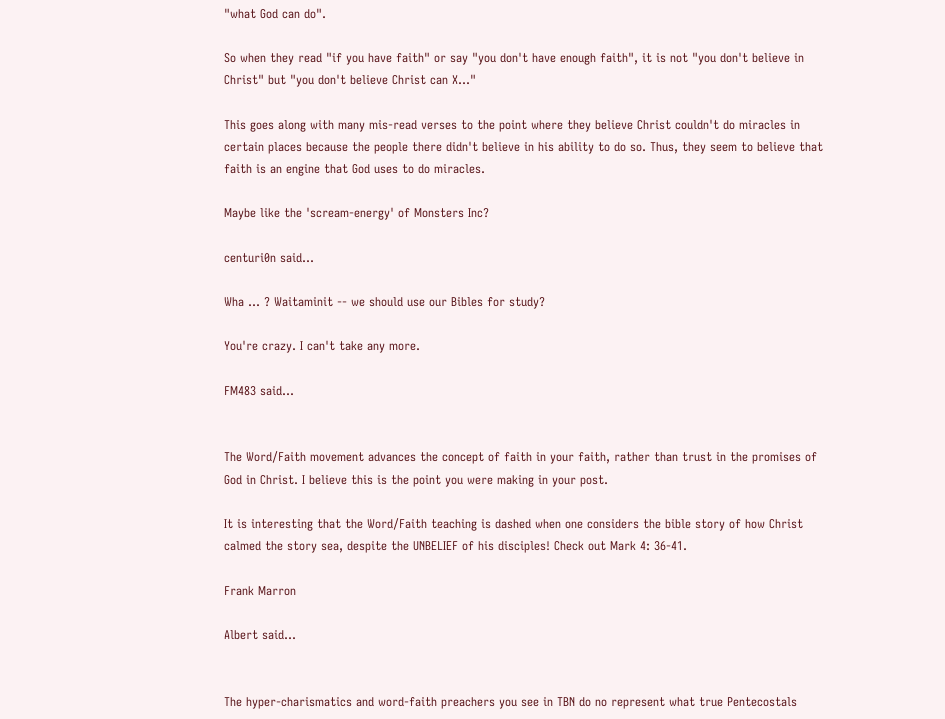"what God can do".

So when they read "if you have faith" or say "you don't have enough faith", it is not "you don't believe in Christ" but "you don't believe Christ can X..."

This goes along with many mis-read verses to the point where they believe Christ couldn't do miracles in certain places because the people there didn't believe in his ability to do so. Thus, they seem to believe that faith is an engine that God uses to do miracles.

Maybe like the 'scream-energy' of Monsters Inc?

centuri0n said...

Wha ... ? Waitaminit -- we should use our Bibles for study?

You're crazy. I can't take any more.

FM483 said...


The Word/Faith movement advances the concept of faith in your faith, rather than trust in the promises of God in Christ. I believe this is the point you were making in your post.

It is interesting that the Word/Faith teaching is dashed when one considers the bible story of how Christ calmed the story sea, despite the UNBELIEF of his disciples! Check out Mark 4: 36-41.

Frank Marron

Albert said...


The hyper-charismatics and word-faith preachers you see in TBN do no represent what true Pentecostals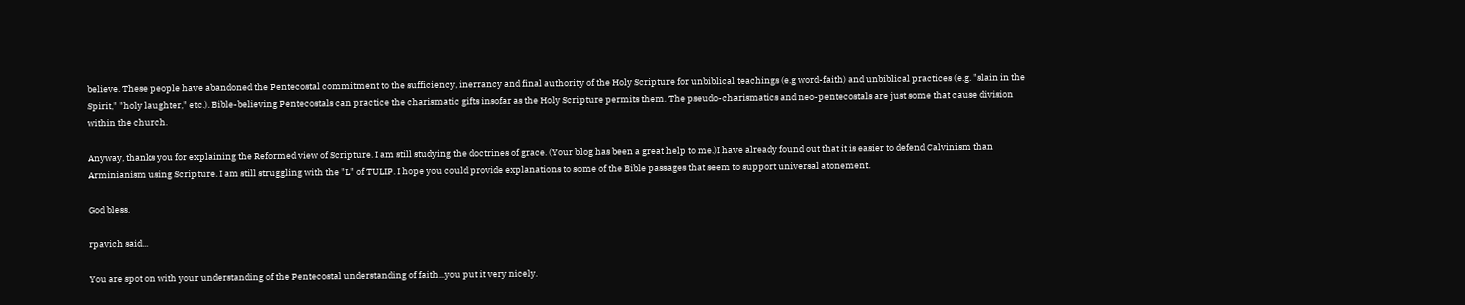believe. These people have abandoned the Pentecostal commitment to the sufficiency, inerrancy and final authority of the Holy Scripture for unbiblical teachings (e.g word-faith) and unbiblical practices (e.g. "slain in the Spirit," "holy laughter," etc.). Bible-believing Pentecostals can practice the charismatic gifts insofar as the Holy Scripture permits them. The pseudo-charismatics and neo-pentecostals are just some that cause division within the church.

Anyway, thanks you for explaining the Reformed view of Scripture. I am still studying the doctrines of grace. (Your blog has been a great help to me.)I have already found out that it is easier to defend Calvinism than Arminianism using Scripture. I am still struggling with the "L" of TULIP. I hope you could provide explanations to some of the Bible passages that seem to support universal atonement.

God bless.

rpavich said...

You are spot on with your understanding of the Pentecostal understanding of faith...you put it very nicely.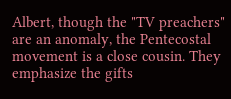Albert, though the "TV preachers" are an anomaly, the Pentecostal movement is a close cousin. They emphasize the gifts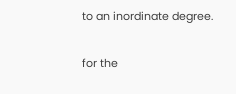to an inordinate degree.

for the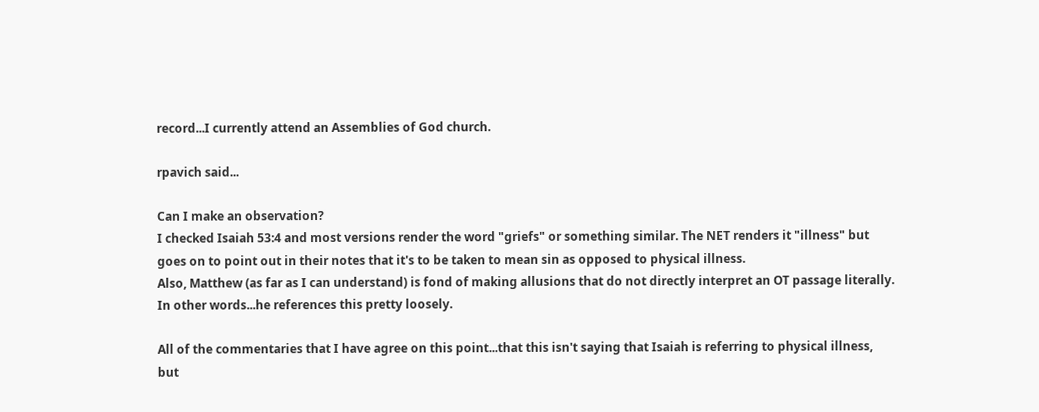record...I currently attend an Assemblies of God church.

rpavich said...

Can I make an observation?
I checked Isaiah 53:4 and most versions render the word "griefs" or something similar. The NET renders it "illness" but goes on to point out in their notes that it's to be taken to mean sin as opposed to physical illness.
Also, Matthew (as far as I can understand) is fond of making allusions that do not directly interpret an OT passage literally. In other words...he references this pretty loosely.

All of the commentaries that I have agree on this point...that this isn't saying that Isaiah is referring to physical illness, but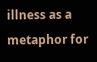illness as a metaphor for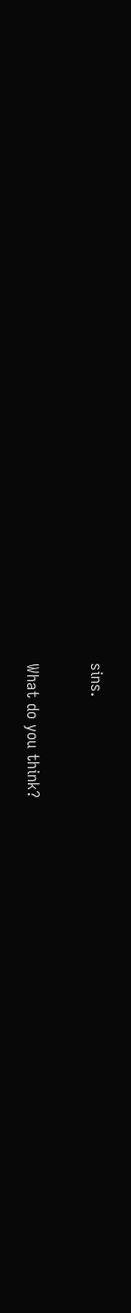sins.

What do you think?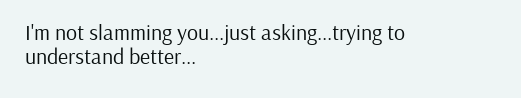I'm not slamming you...just asking...trying to understand better...